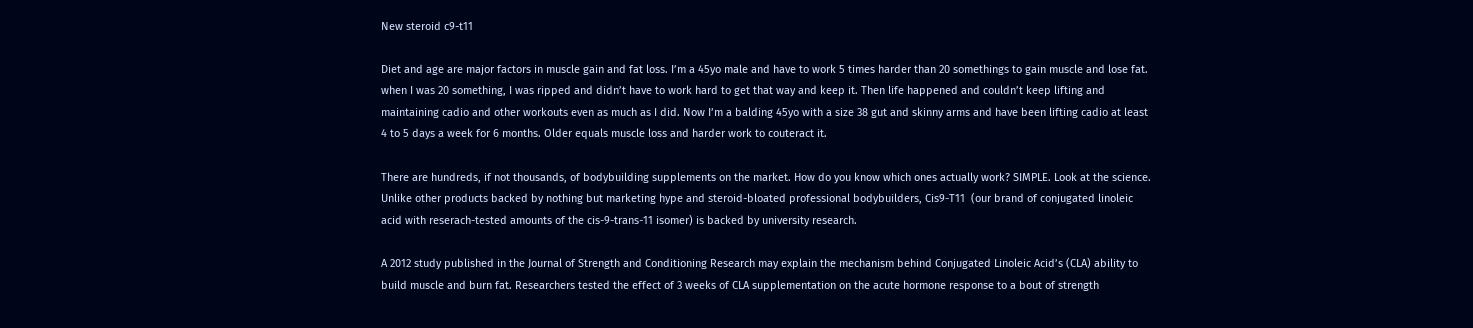New steroid c9-t11

Diet and age are major factors in muscle gain and fat loss. I’m a 45yo male and have to work 5 times harder than 20 somethings to gain muscle and lose fat. when I was 20 something, I was ripped and didn’t have to work hard to get that way and keep it. Then life happened and couldn’t keep lifting and maintaining cadio and other workouts even as much as I did. Now I’m a balding 45yo with a size 38 gut and skinny arms and have been lifting cadio at least 4 to 5 days a week for 6 months. Older equals muscle loss and harder work to couteract it.

There are hundreds, if not thousands, of bodybuilding supplements on the market. How do you know which ones actually work? SIMPLE. Look at the science. Unlike other products backed by nothing but marketing hype and steroid-bloated professional bodybuilders, Cis9-T11  (our brand of conjugated linoleic acid with reserach-tested amounts of the cis-9-trans-11 isomer) is backed by university research.

A 2012 study published in the Journal of Strength and Conditioning Research may explain the mechanism behind Conjugated Linoleic Acid’s (CLA) ability to build muscle and burn fat. Researchers tested the effect of 3 weeks of CLA supplementation on the acute hormone response to a bout of strength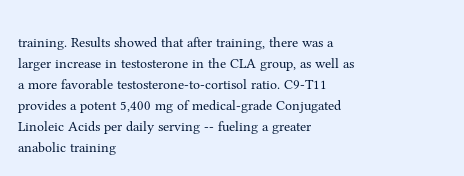training. Results showed that after training, there was a larger increase in testosterone in the CLA group, as well as a more favorable testosterone-to-cortisol ratio. C9-T11 provides a potent 5,400 mg of medical-grade Conjugated Linoleic Acids per daily serving -- fueling a greater anabolic training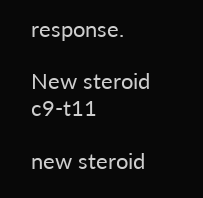response.

New steroid c9-t11

new steroid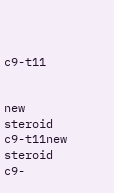c9-t11


new steroid c9-t11new steroid c9-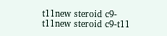t11new steroid c9-t11new steroid c9-t11